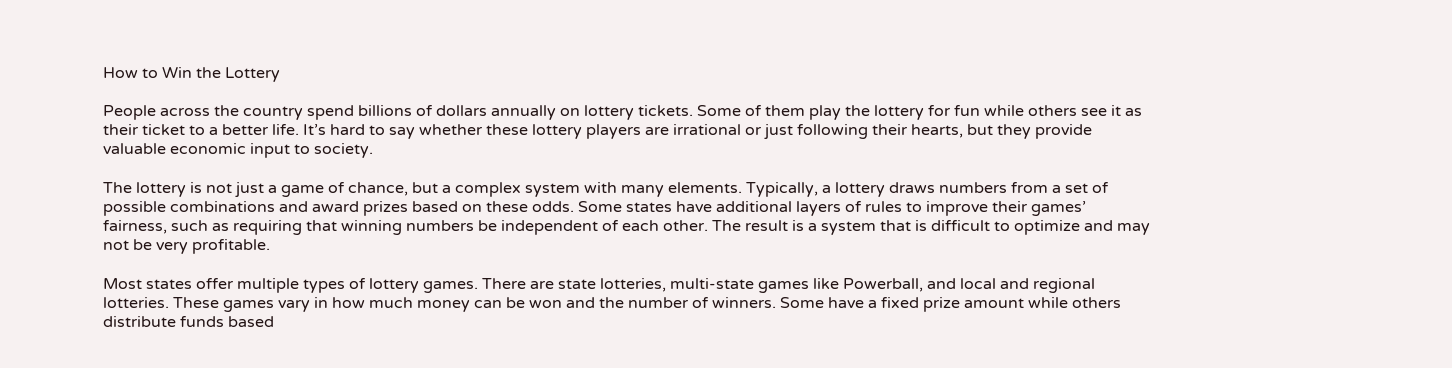How to Win the Lottery

People across the country spend billions of dollars annually on lottery tickets. Some of them play the lottery for fun while others see it as their ticket to a better life. It’s hard to say whether these lottery players are irrational or just following their hearts, but they provide valuable economic input to society.

The lottery is not just a game of chance, but a complex system with many elements. Typically, a lottery draws numbers from a set of possible combinations and award prizes based on these odds. Some states have additional layers of rules to improve their games’ fairness, such as requiring that winning numbers be independent of each other. The result is a system that is difficult to optimize and may not be very profitable.

Most states offer multiple types of lottery games. There are state lotteries, multi-state games like Powerball, and local and regional lotteries. These games vary in how much money can be won and the number of winners. Some have a fixed prize amount while others distribute funds based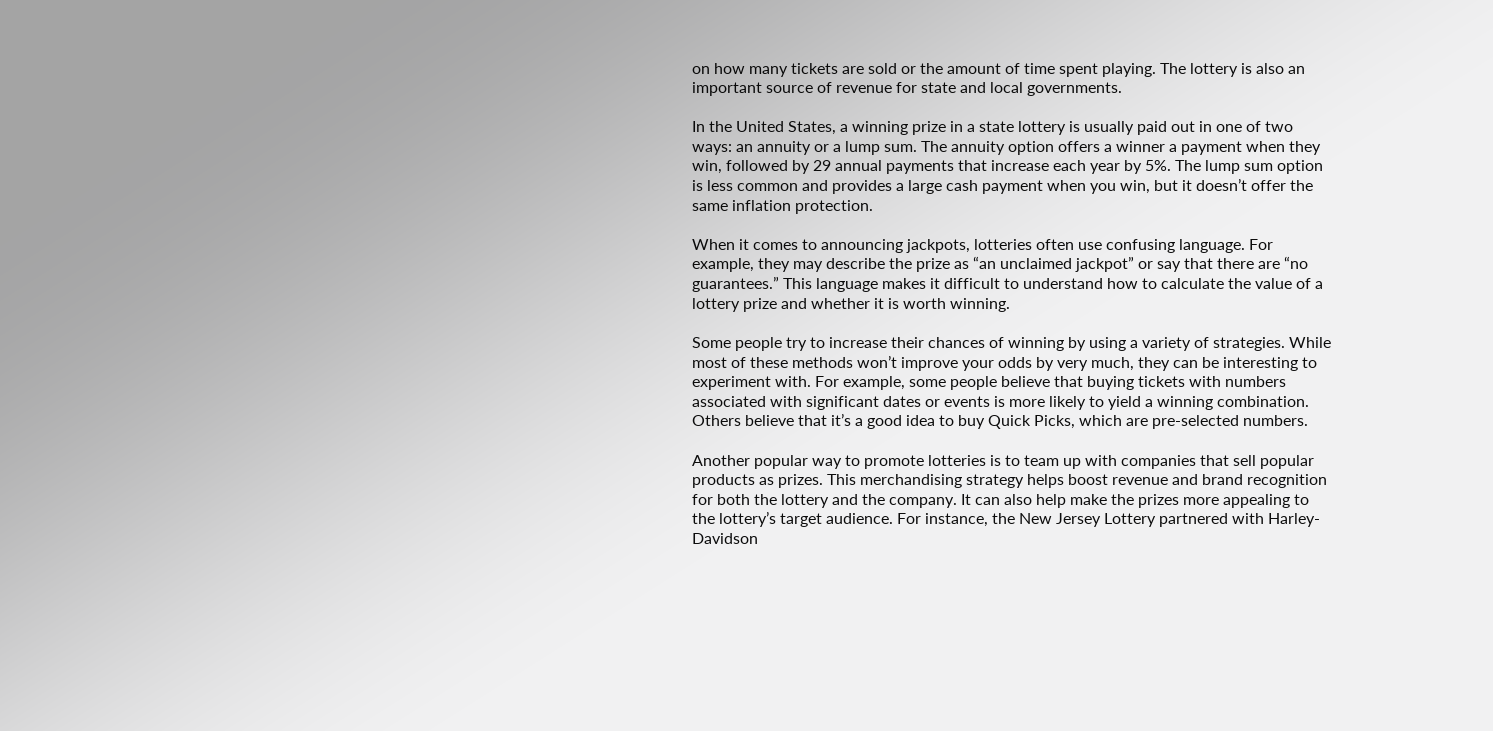on how many tickets are sold or the amount of time spent playing. The lottery is also an important source of revenue for state and local governments.

In the United States, a winning prize in a state lottery is usually paid out in one of two ways: an annuity or a lump sum. The annuity option offers a winner a payment when they win, followed by 29 annual payments that increase each year by 5%. The lump sum option is less common and provides a large cash payment when you win, but it doesn’t offer the same inflation protection.

When it comes to announcing jackpots, lotteries often use confusing language. For example, they may describe the prize as “an unclaimed jackpot” or say that there are “no guarantees.” This language makes it difficult to understand how to calculate the value of a lottery prize and whether it is worth winning.

Some people try to increase their chances of winning by using a variety of strategies. While most of these methods won’t improve your odds by very much, they can be interesting to experiment with. For example, some people believe that buying tickets with numbers associated with significant dates or events is more likely to yield a winning combination. Others believe that it’s a good idea to buy Quick Picks, which are pre-selected numbers.

Another popular way to promote lotteries is to team up with companies that sell popular products as prizes. This merchandising strategy helps boost revenue and brand recognition for both the lottery and the company. It can also help make the prizes more appealing to the lottery’s target audience. For instance, the New Jersey Lottery partnered with Harley-Davidson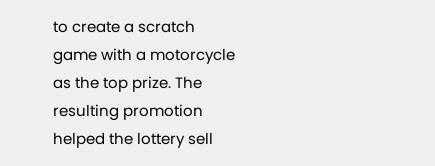to create a scratch game with a motorcycle as the top prize. The resulting promotion helped the lottery sell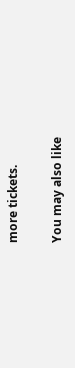more tickets.

You may also like